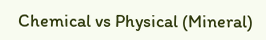Chemical vs Physical (Mineral)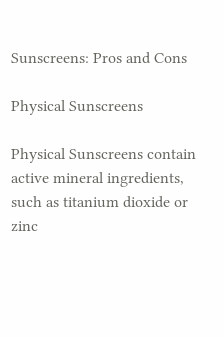Sunscreens: Pros and Cons

Physical Sunscreens

Physical Sunscreens contain active mineral ingredients, such as titanium dioxide or zinc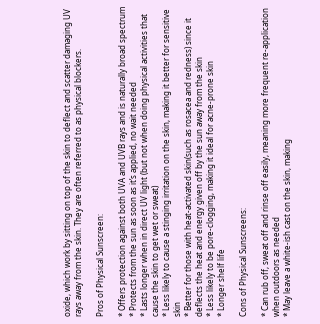oxide, which work by sitting on top of the skin to deflect and scatter damaging UV rays away from the skin. They are often referred to as physical blockers.

Pros of Physical Sunscreen:

* Offers protection against both UVA and UVB rays and is naturally broad spectrum
* Protects from the sun as soon as it’s applied, no wait needed
* Lasts longer when in direct UV light (but not when doing physical activities that cause the skin to get wet or sweat)
* Less likely to cause a stinging irritation on the skin, making it better for sensitive skin
* Better for those with heat-activated skin(such as rosacea and redness) since it deflects the heat and energy given off by the sun away from the skin
* Less likely to be pore-clogging, making it ideal for acne-prone skin
* Longer shelf life

Cons of Physical Sunscreens:

* Can rub off, sweat off and rinse off easily, meaning more frequent re-application when outdoors as needed
* May leave a white-ish cast on the skin, making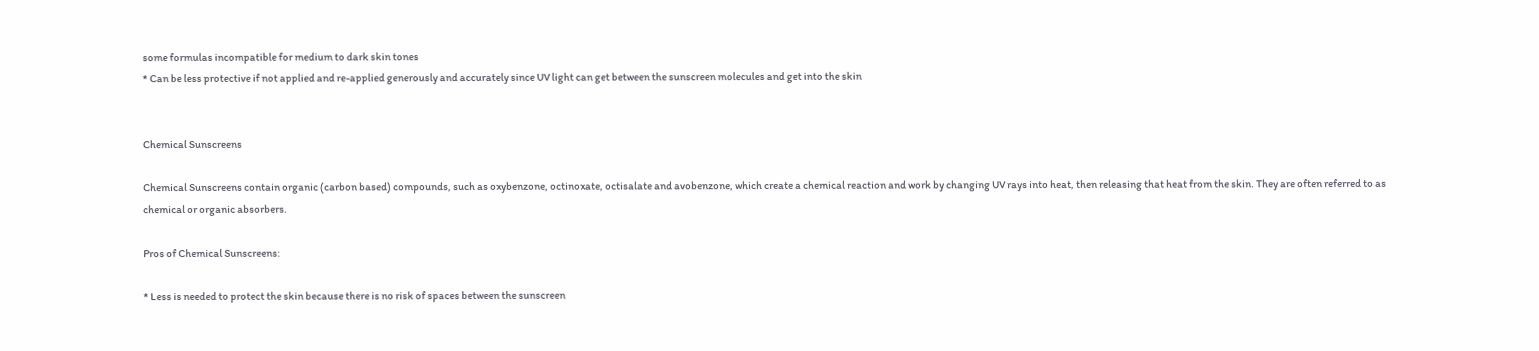some formulas incompatible for medium to dark skin tones
* Can be less protective if not applied and re-applied generously and accurately since UV light can get between the sunscreen molecules and get into the skin


Chemical Sunscreens

Chemical Sunscreens contain organic (carbon based) compounds, such as oxybenzone, octinoxate, octisalate and avobenzone, which create a chemical reaction and work by changing UV rays into heat, then releasing that heat from the skin. They are often referred to as chemical or organic absorbers.

Pros of Chemical Sunscreens:

* Less is needed to protect the skin because there is no risk of spaces between the sunscreen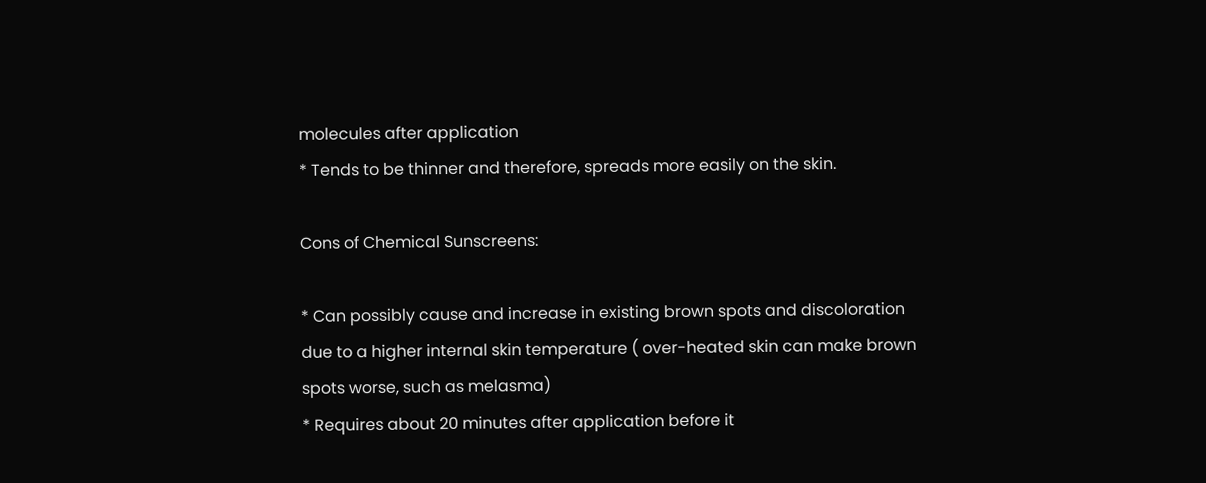molecules after application
* Tends to be thinner and therefore, spreads more easily on the skin.

Cons of Chemical Sunscreens:

* Can possibly cause and increase in existing brown spots and discoloration due to a higher internal skin temperature ( over-heated skin can make brown spots worse, such as melasma)
* Requires about 20 minutes after application before it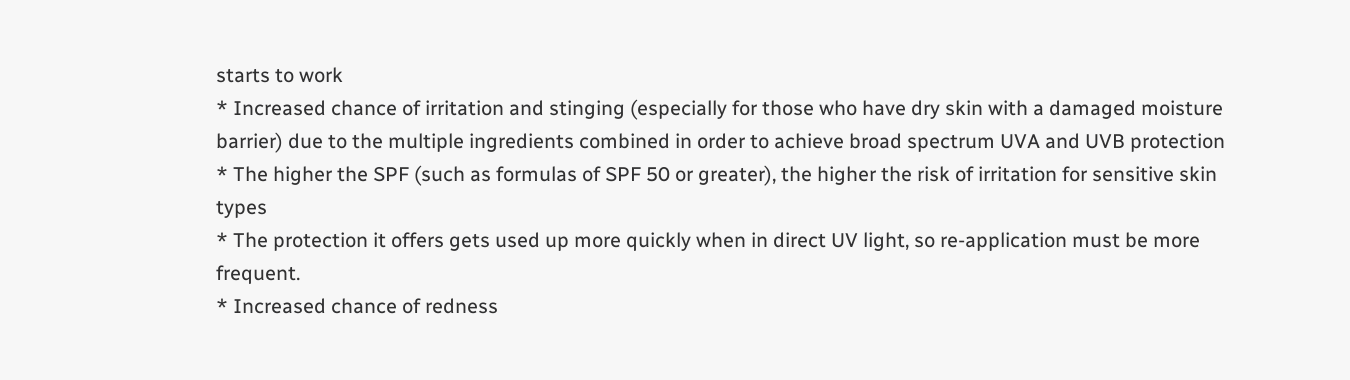starts to work
* Increased chance of irritation and stinging (especially for those who have dry skin with a damaged moisture barrier) due to the multiple ingredients combined in order to achieve broad spectrum UVA and UVB protection
* The higher the SPF (such as formulas of SPF 50 or greater), the higher the risk of irritation for sensitive skin types
* The protection it offers gets used up more quickly when in direct UV light, so re-application must be more frequent.
* Increased chance of redness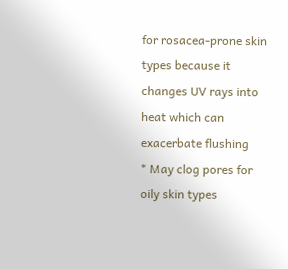for rosacea-prone skin types because it changes UV rays into heat which can exacerbate flushing
* May clog pores for oily skin types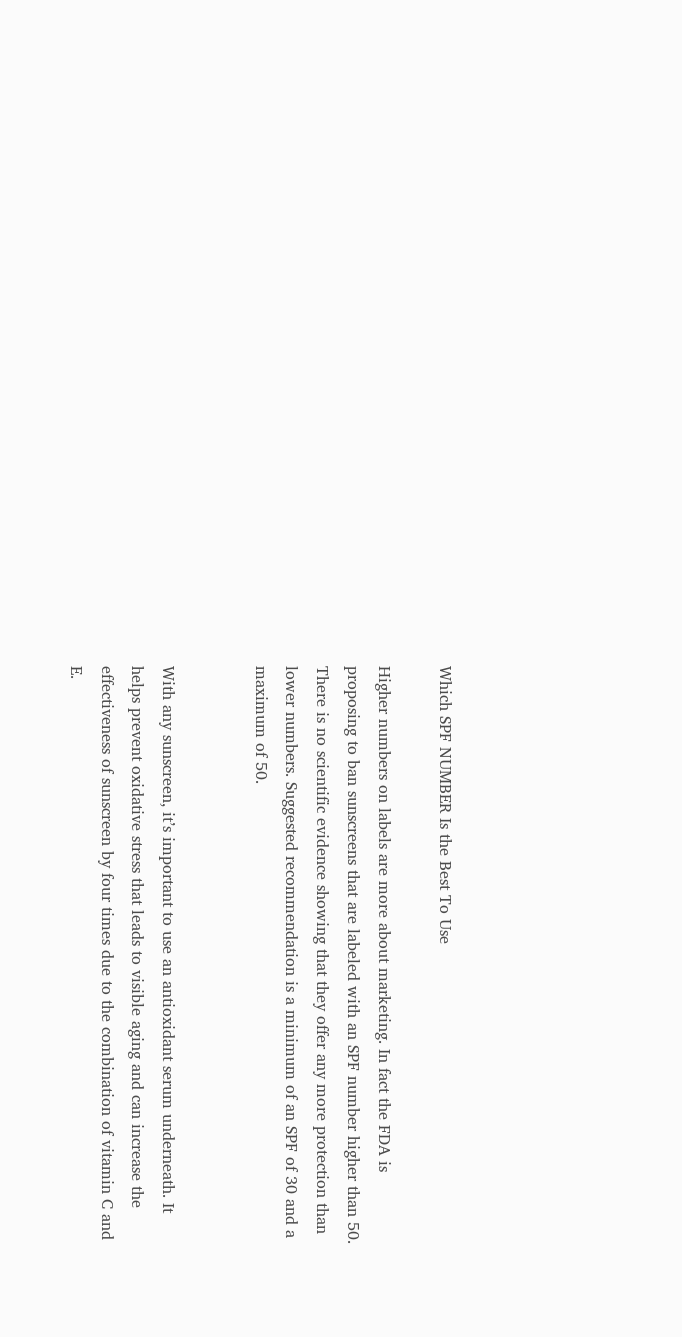Which SPF NUMBER Is the Best To Use

Higher numbers on labels are more about marketing. In fact the FDA is proposing to ban sunscreens that are labeled with an SPF number higher than 50.   There is no scientific evidence showing that they offer any more protection than lower numbers. Suggested recommendation is a minimum of an SPF of 30 and a maximum of 50.


With any sunscreen, it’s important to use an antioxidant serum underneath. It helps prevent oxidative stress that leads to visible aging and can increase the effectiveness of sunscreen by four times due to the combination of vitamin C and E.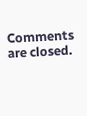Comments are closed.